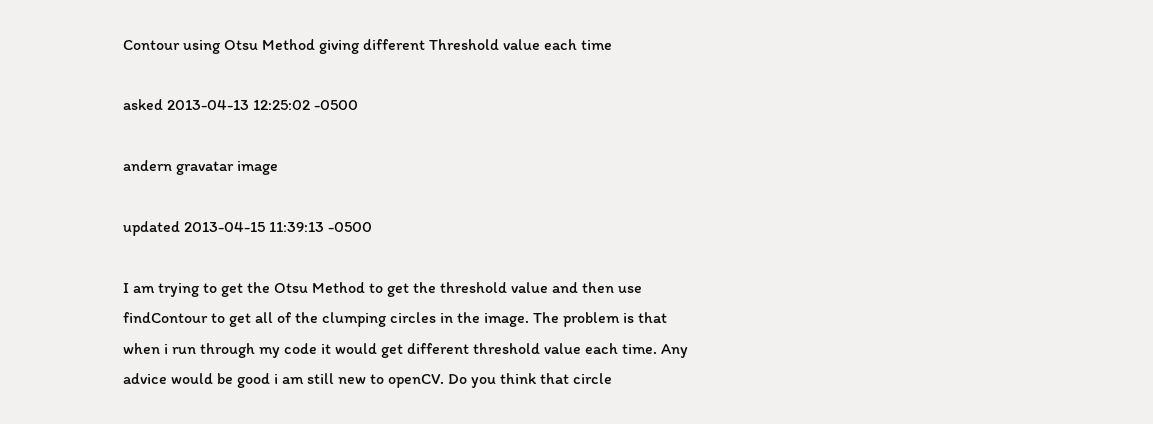Contour using Otsu Method giving different Threshold value each time

asked 2013-04-13 12:25:02 -0500

andern gravatar image

updated 2013-04-15 11:39:13 -0500

I am trying to get the Otsu Method to get the threshold value and then use findContour to get all of the clumping circles in the image. The problem is that when i run through my code it would get different threshold value each time. Any advice would be good i am still new to openCV. Do you think that circle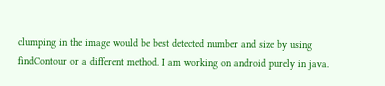clumping in the image would be best detected number and size by using findContour or a different method. I am working on android purely in java.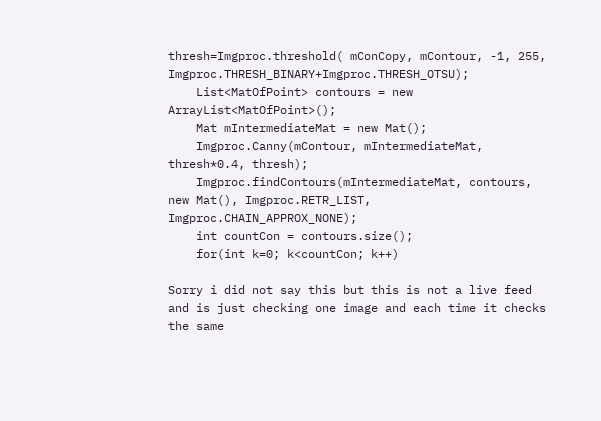thresh=Imgproc.threshold( mConCopy, mContour, -1, 255, Imgproc.THRESH_BINARY+Imgproc.THRESH_OTSU);
    List<MatOfPoint> contours = new ArrayList<MatOfPoint>();
    Mat mIntermediateMat = new Mat();
    Imgproc.Canny(mContour, mIntermediateMat, thresh*0.4, thresh);
    Imgproc.findContours(mIntermediateMat, contours, new Mat(), Imgproc.RETR_LIST, Imgproc.CHAIN_APPROX_NONE);
    int countCon = contours.size();
    for(int k=0; k<countCon; k++)

Sorry i did not say this but this is not a live feed and is just checking one image and each time it checks the same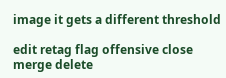image it gets a different threshold

edit retag flag offensive close merge delete